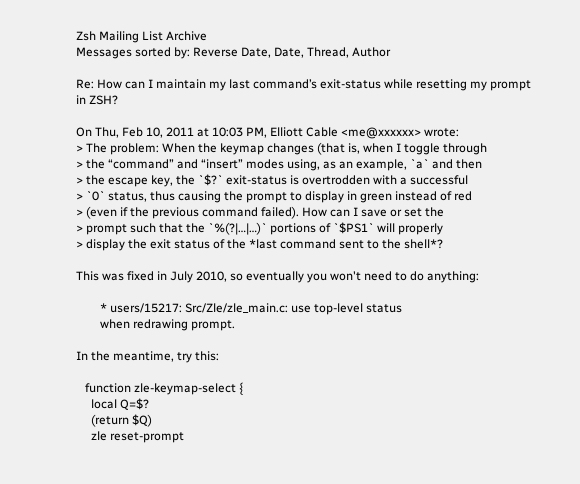Zsh Mailing List Archive
Messages sorted by: Reverse Date, Date, Thread, Author

Re: How can I maintain my last command’s exit-status while resetting my prompt in ZSH?

On Thu, Feb 10, 2011 at 10:03 PM, Elliott Cable <me@xxxxxx> wrote:
> The problem: When the keymap changes (that is, when I toggle through
> the “command” and “insert” modes using, as an example, `a` and then
> the escape key, the `$?` exit-status is overtrodden with a successful
> `0` status, thus causing the prompt to display in green instead of red
> (even if the previous command failed). How can I save or set the
> prompt such that the `%(?|…|…)` portions of `$PS1` will properly
> display the exit status of the *last command sent to the shell*?

This was fixed in July 2010, so eventually you won't need to do anything:

        * users/15217: Src/Zle/zle_main.c: use top-level status
        when redrawing prompt.

In the meantime, try this:

   function zle-keymap-select {
     local Q=$?
     (return $Q)
     zle reset-prompt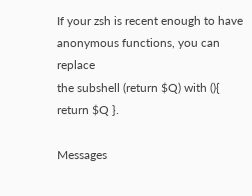If your zsh is recent enough to have anonymous functions, you can replace
the subshell (return $Q) with (){ return $Q }.

Messages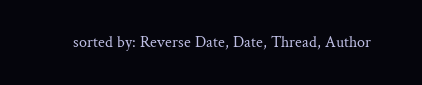sorted by: Reverse Date, Date, Thread, Author